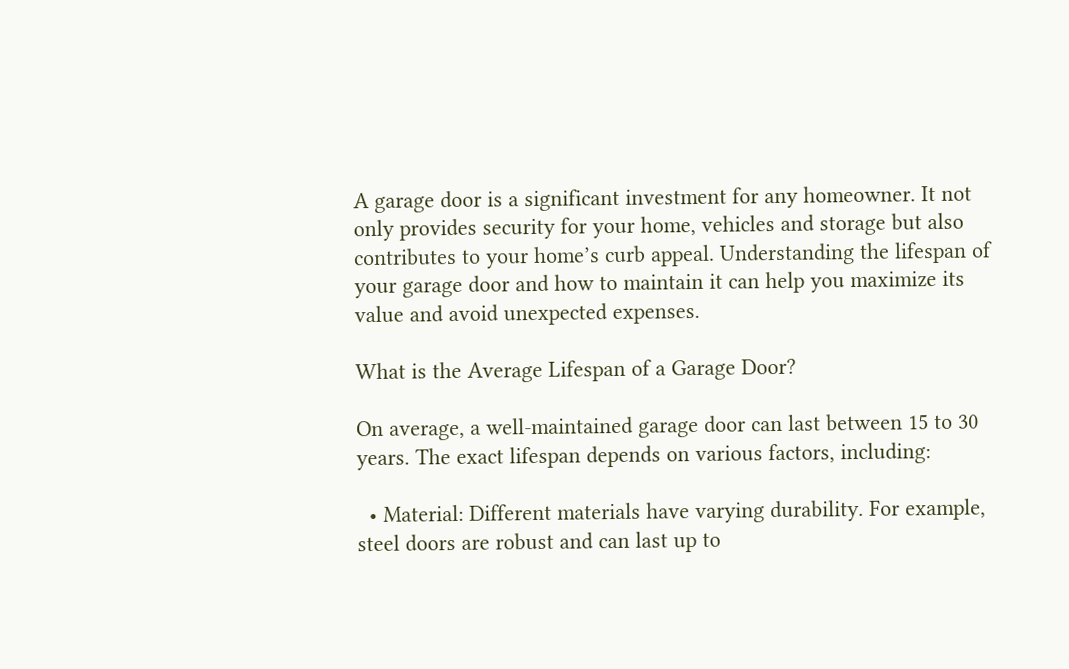A garage door is a significant investment for any homeowner. It not only provides security for your home, vehicles and storage but also contributes to your home’s curb appeal. Understanding the lifespan of your garage door and how to maintain it can help you maximize its value and avoid unexpected expenses.

What is the Average Lifespan of a Garage Door?

On average, a well-maintained garage door can last between 15 to 30 years. The exact lifespan depends on various factors, including:

  • Material: Different materials have varying durability. For example, steel doors are robust and can last up to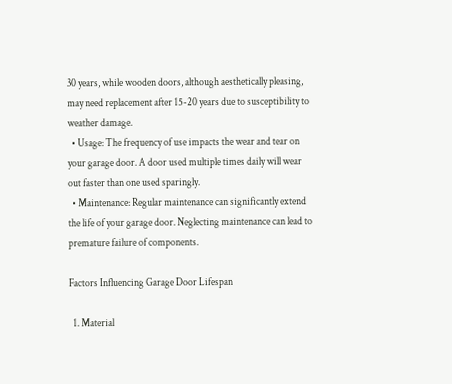30 years, while wooden doors, although aesthetically pleasing, may need replacement after 15-20 years due to susceptibility to weather damage.
  • Usage: The frequency of use impacts the wear and tear on your garage door. A door used multiple times daily will wear out faster than one used sparingly.
  • Maintenance: Regular maintenance can significantly extend the life of your garage door. Neglecting maintenance can lead to premature failure of components.

Factors Influencing Garage Door Lifespan

  1. Material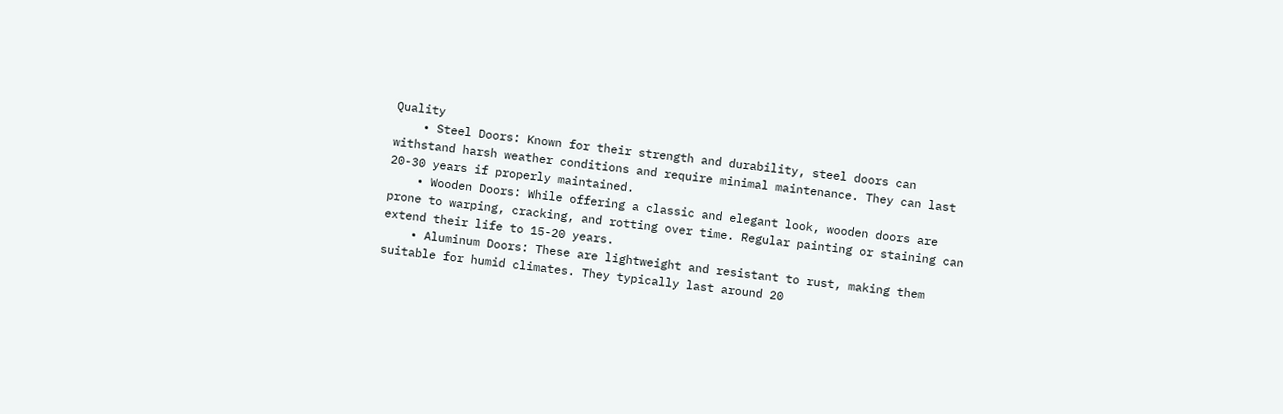Quality
    • Steel Doors: Known for their strength and durability, steel doors can withstand harsh weather conditions and require minimal maintenance. They can last 20-30 years if properly maintained.
    • Wooden Doors: While offering a classic and elegant look, wooden doors are prone to warping, cracking, and rotting over time. Regular painting or staining can extend their life to 15-20 years.
    • Aluminum Doors: These are lightweight and resistant to rust, making them suitable for humid climates. They typically last around 20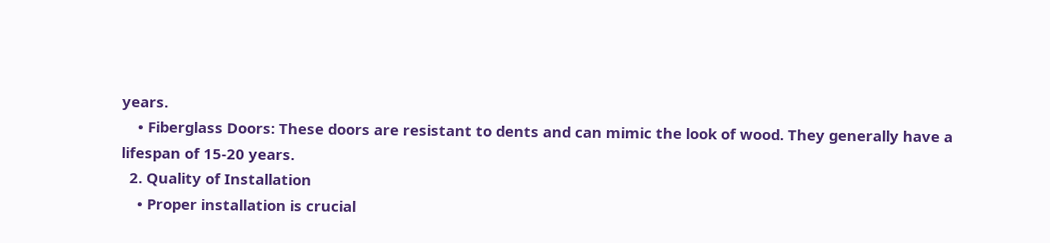years.
    • Fiberglass Doors: These doors are resistant to dents and can mimic the look of wood. They generally have a lifespan of 15-20 years.
  2. Quality of Installation
    • Proper installation is crucial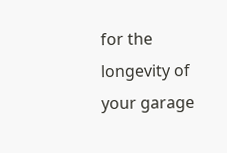for the longevity of your garage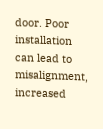door. Poor installation can lead to misalignment, increased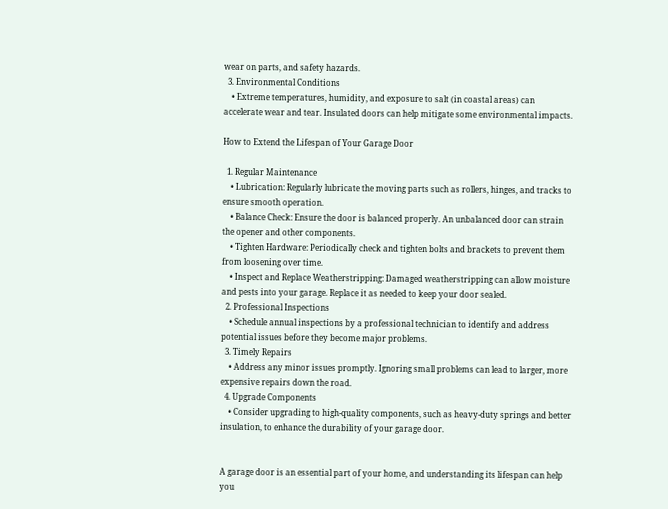wear on parts, and safety hazards.
  3. Environmental Conditions
    • Extreme temperatures, humidity, and exposure to salt (in coastal areas) can accelerate wear and tear. Insulated doors can help mitigate some environmental impacts.

How to Extend the Lifespan of Your Garage Door

  1. Regular Maintenance
    • Lubrication: Regularly lubricate the moving parts such as rollers, hinges, and tracks to ensure smooth operation.
    • Balance Check: Ensure the door is balanced properly. An unbalanced door can strain the opener and other components.
    • Tighten Hardware: Periodically check and tighten bolts and brackets to prevent them from loosening over time.
    • Inspect and Replace Weatherstripping: Damaged weatherstripping can allow moisture and pests into your garage. Replace it as needed to keep your door sealed.
  2. Professional Inspections
    • Schedule annual inspections by a professional technician to identify and address potential issues before they become major problems.
  3. Timely Repairs
    • Address any minor issues promptly. Ignoring small problems can lead to larger, more expensive repairs down the road.
  4. Upgrade Components
    • Consider upgrading to high-quality components, such as heavy-duty springs and better insulation, to enhance the durability of your garage door.


A garage door is an essential part of your home, and understanding its lifespan can help you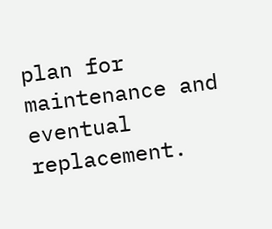plan for maintenance and eventual replacement.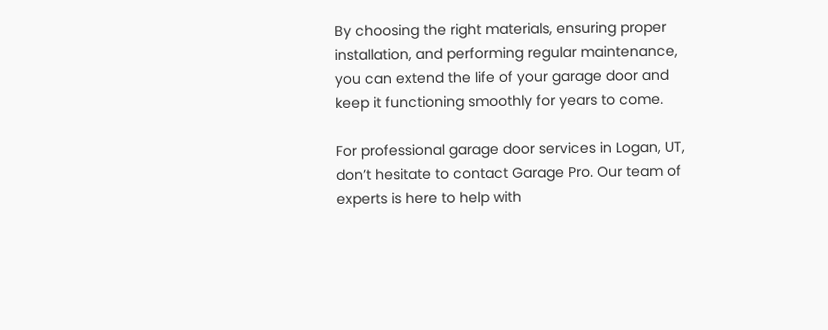By choosing the right materials, ensuring proper installation, and performing regular maintenance, you can extend the life of your garage door and keep it functioning smoothly for years to come.

For professional garage door services in Logan, UT, don’t hesitate to contact Garage Pro. Our team of experts is here to help with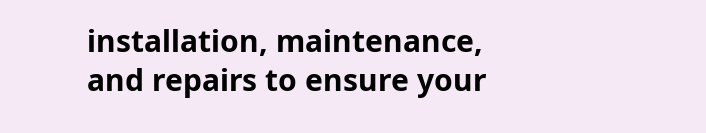installation, maintenance, and repairs to ensure your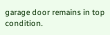garage door remains in top condition.